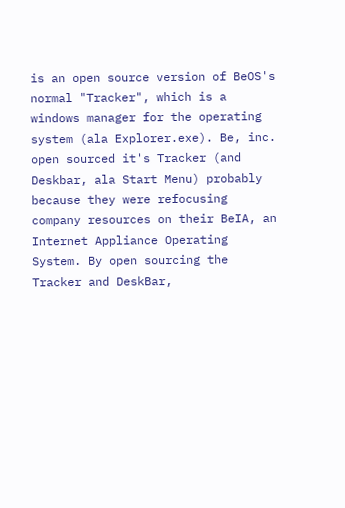is an open source version of BeOS's normal "Tracker", which is a windows manager for the operating system (ala Explorer.exe). Be, inc. open sourced it's Tracker (and Deskbar, ala Start Menu) probably because they were refocusing company resources on their BeIA, an Internet Appliance Operating System. By open sourcing the Tracker and DeskBar,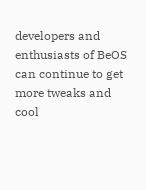developers and enthusiasts of BeOS can continue to get more tweaks and cool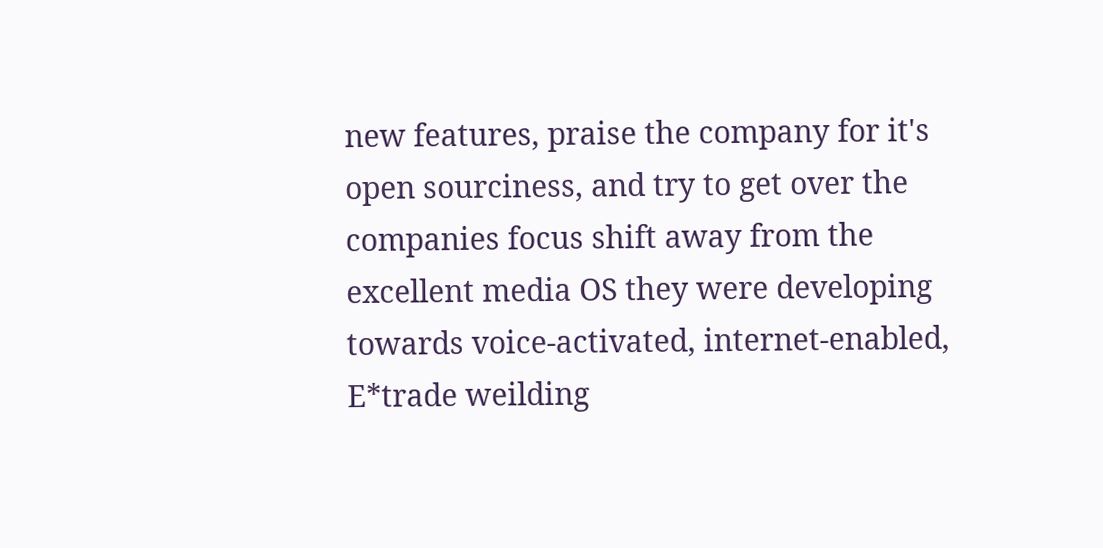new features, praise the company for it's open sourciness, and try to get over the companies focus shift away from the excellent media OS they were developing towards voice-activated, internet-enabled, E*trade weilding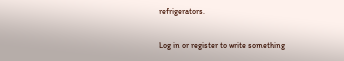refrigerators.

Log in or register to write something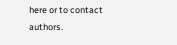here or to contact authors.